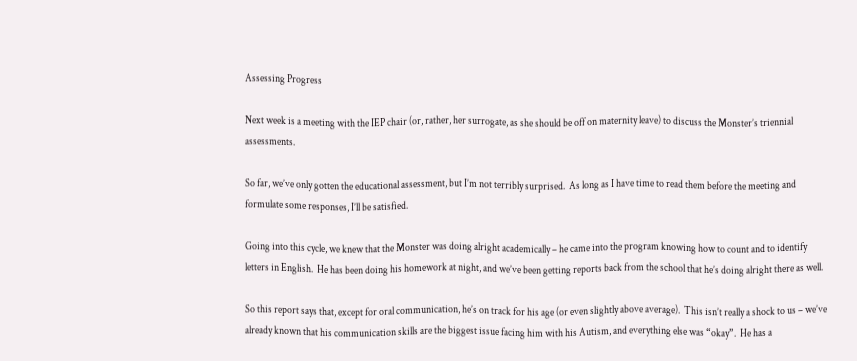Assessing Progress

Next week is a meeting with the IEP chair (or, rather, her surrogate, as she should be off on maternity leave) to discuss the Monster’s triennial assessments.

So far, we’ve only gotten the educational assessment, but I’m not terribly surprised.  As long as I have time to read them before the meeting and formulate some responses, I’ll be satisfied.

Going into this cycle, we knew that the Monster was doing alright academically – he came into the program knowing how to count and to identify letters in English.  He has been doing his homework at night, and we’ve been getting reports back from the school that he’s doing alright there as well.

So this report says that, except for oral communication, he’s on track for his age (or even slightly above average).  This isn’t really a shock to us – we’ve already known that his communication skills are the biggest issue facing him with his Autism, and everything else was “okay”.  He has a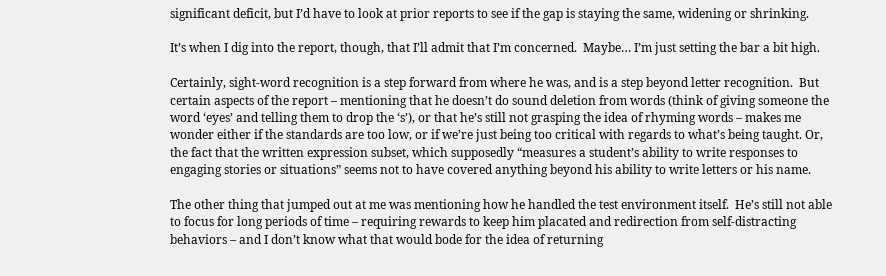significant deficit, but I’d have to look at prior reports to see if the gap is staying the same, widening or shrinking.

It’s when I dig into the report, though, that I’ll admit that I’m concerned.  Maybe… I’m just setting the bar a bit high.

Certainly, sight-word recognition is a step forward from where he was, and is a step beyond letter recognition.  But certain aspects of the report – mentioning that he doesn’t do sound deletion from words (think of giving someone the word ‘eyes’ and telling them to drop the ‘s’), or that he’s still not grasping the idea of rhyming words – makes me wonder either if the standards are too low, or if we’re just being too critical with regards to what’s being taught. Or, the fact that the written expression subset, which supposedly “measures a student’s ability to write responses to engaging stories or situations” seems not to have covered anything beyond his ability to write letters or his name.

The other thing that jumped out at me was mentioning how he handled the test environment itself.  He’s still not able to focus for long periods of time – requiring rewards to keep him placated and redirection from self-distracting behaviors – and I don’t know what that would bode for the idea of returning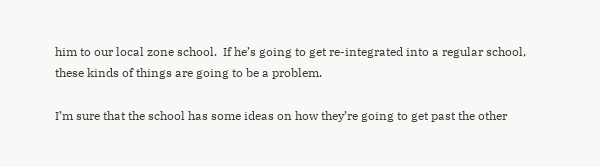him to our local zone school.  If he’s going to get re-integrated into a regular school, these kinds of things are going to be a problem.

I’m sure that the school has some ideas on how they’re going to get past the other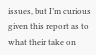issues, but I’m curious given this report as to what their take on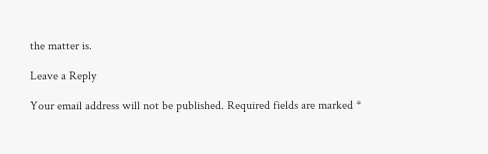the matter is.

Leave a Reply

Your email address will not be published. Required fields are marked *